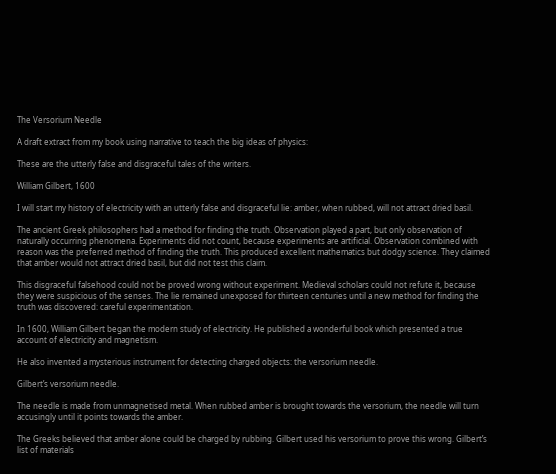The Versorium Needle

A draft extract from my book using narrative to teach the big ideas of physics:

These are the utterly false and disgraceful tales of the writers.

William Gilbert, 1600

I will start my history of electricity with an utterly false and disgraceful lie: amber, when rubbed, will not attract dried basil.

The ancient Greek philosophers had a method for finding the truth. Observation played a part, but only observation of naturally occurring phenomena. Experiments did not count, because experiments are artificial. Observation combined with reason was the preferred method of finding the truth. This produced excellent mathematics but dodgy science. They claimed that amber would not attract dried basil, but did not test this claim.

This disgraceful falsehood could not be proved wrong without experiment. Medieval scholars could not refute it, because they were suspicious of the senses. The lie remained unexposed for thirteen centuries until a new method for finding the truth was discovered: careful experimentation.

In 1600, William Gilbert began the modern study of electricity. He published a wonderful book which presented a true account of electricity and magnetism.

He also invented a mysterious instrument for detecting charged objects: the versorium needle.

Gilbert’s versorium needle.

The needle is made from unmagnetised metal. When rubbed amber is brought towards the versorium, the needle will turn accusingly until it points towards the amber.

The Greeks believed that amber alone could be charged by rubbing. Gilbert used his versorium to prove this wrong. Gilbert’s list of materials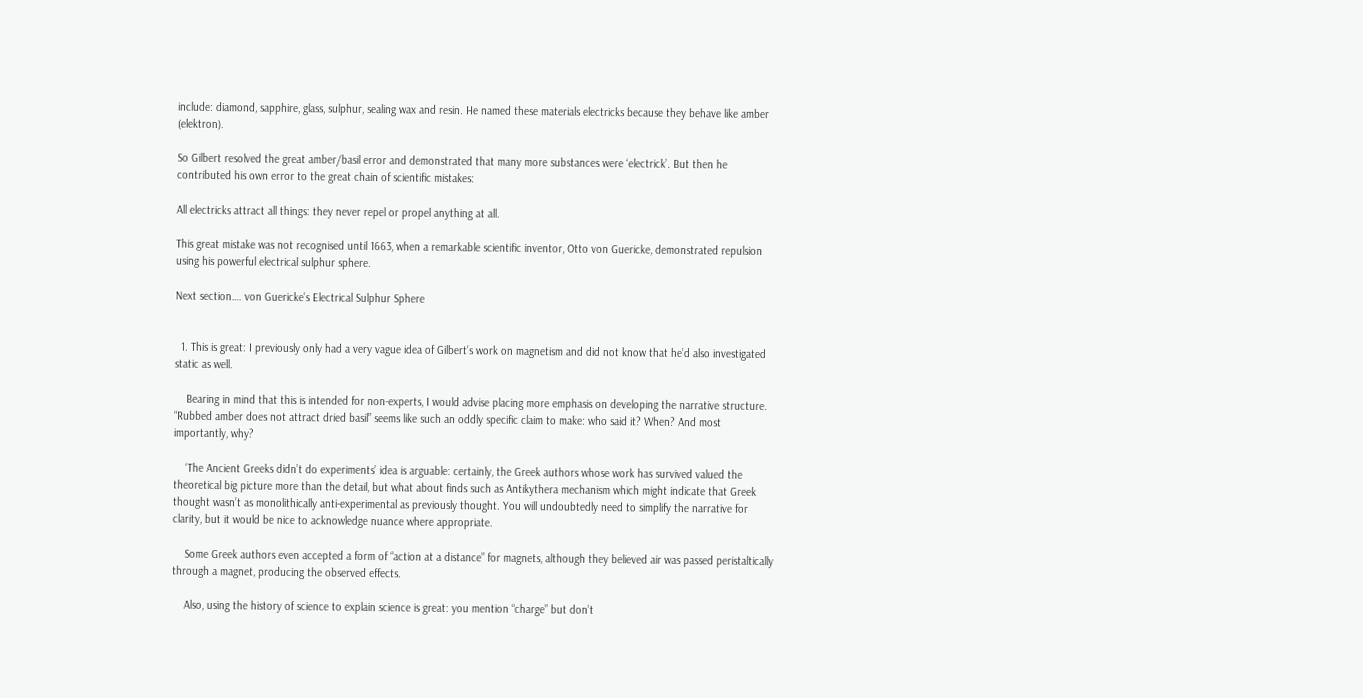include: diamond, sapphire, glass, sulphur, sealing wax and resin. He named these materials electricks because they behave like amber (elektron).

So Gilbert resolved the great amber/basil error and demonstrated that many more substances were ‘electrick’. But then he contributed his own error to the great chain of scientific mistakes:

All electricks attract all things: they never repel or propel anything at all.

This great mistake was not recognised until 1663, when a remarkable scientific inventor, Otto von Guericke, demonstrated repulsion using his powerful electrical sulphur sphere.

Next section…. von Guericke’s Electrical Sulphur Sphere


  1. This is great: I previously only had a very vague idea of Gilbert’s work on magnetism and did not know that he’d also investigated static as well.

    Bearing in mind that this is intended for non-experts, I would advise placing more emphasis on developing the narrative structure. “Rubbed amber does not attract dried basil” seems like such an oddly specific claim to make: who said it? When? And most importantly, why?

    ‘The Ancient Greeks didn’t do experiments’ idea is arguable: certainly, the Greek authors whose work has survived valued the theoretical big picture more than the detail, but what about finds such as Antikythera mechanism which might indicate that Greek thought wasn’t as monolithically anti-experimental as previously thought. You will undoubtedly need to simplify the narrative for clarity, but it would be nice to acknowledge nuance where appropriate.

    Some Greek authors even accepted a form of “action at a distance” for magnets, although they believed air was passed peristaltically through a magnet, producing the observed effects.

    Also, using the history of science to explain science is great: you mention “charge” but don’t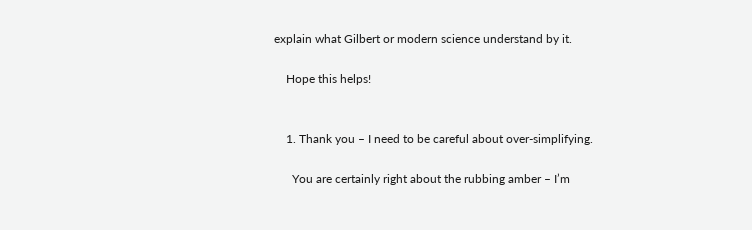explain what Gilbert or modern science understand by it.

    Hope this helps!


    1. Thank you – I need to be careful about over-simplifying.

      You are certainly right about the rubbing amber – I’m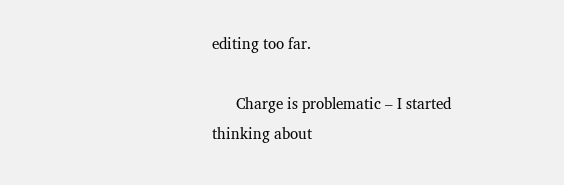editing too far.

      Charge is problematic – I started thinking about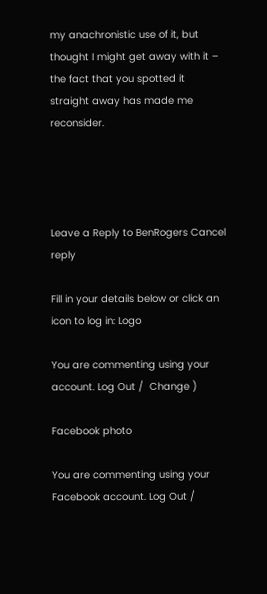my anachronistic use of it, but thought I might get away with it – the fact that you spotted it straight away has made me reconsider.




Leave a Reply to BenRogers Cancel reply

Fill in your details below or click an icon to log in: Logo

You are commenting using your account. Log Out /  Change )

Facebook photo

You are commenting using your Facebook account. Log Out /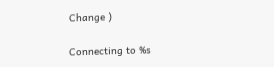Change )

Connecting to %s